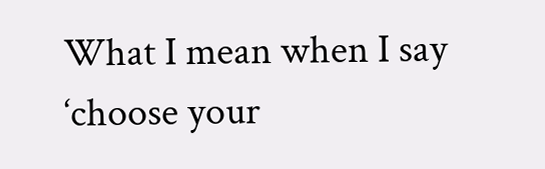What I mean when I say ‘choose your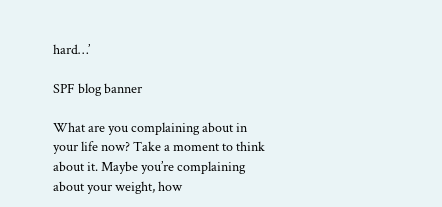hard…’

SPF blog banner

What are you complaining about in your life now? Take a moment to think about it. Maybe you’re complaining about your weight, how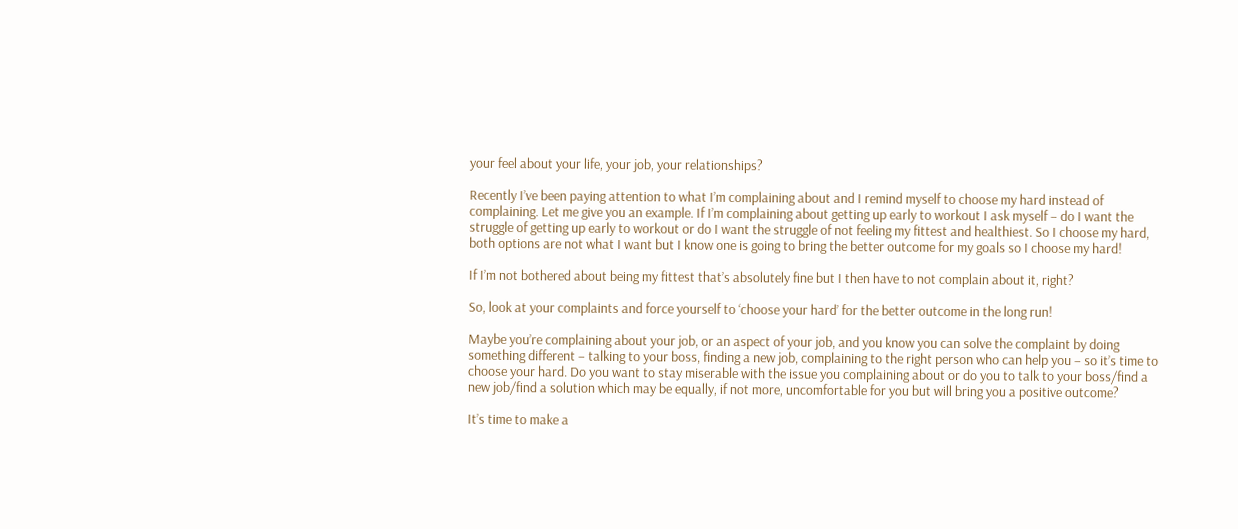your feel about your life, your job, your relationships?

Recently I’ve been paying attention to what I’m complaining about and I remind myself to choose my hard instead of complaining. Let me give you an example. If I’m complaining about getting up early to workout I ask myself – do I want the struggle of getting up early to workout or do I want the struggle of not feeling my fittest and healthiest. So I choose my hard, both options are not what I want but I know one is going to bring the better outcome for my goals so I choose my hard!

If I’m not bothered about being my fittest that’s absolutely fine but I then have to not complain about it, right?

So, look at your complaints and force yourself to ‘choose your hard’ for the better outcome in the long run!

Maybe you’re complaining about your job, or an aspect of your job, and you know you can solve the complaint by doing something different – talking to your boss, finding a new job, complaining to the right person who can help you – so it’s time to choose your hard. Do you want to stay miserable with the issue you complaining about or do you to talk to your boss/find a new job/find a solution which may be equally, if not more, uncomfortable for you but will bring you a positive outcome?

It’s time to make a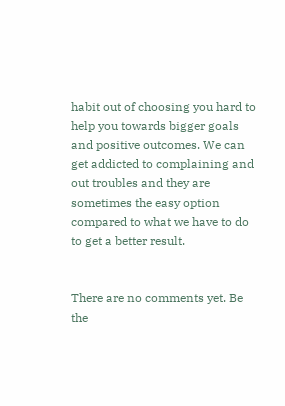habit out of choosing you hard to help you towards bigger goals and positive outcomes. We can get addicted to complaining and out troubles and they are sometimes the easy option compared to what we have to do to get a better result.


There are no comments yet. Be the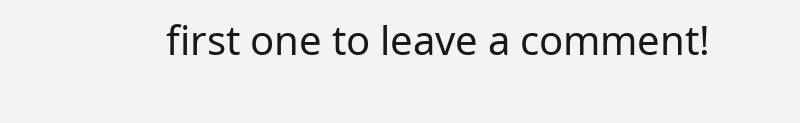first one to leave a comment!